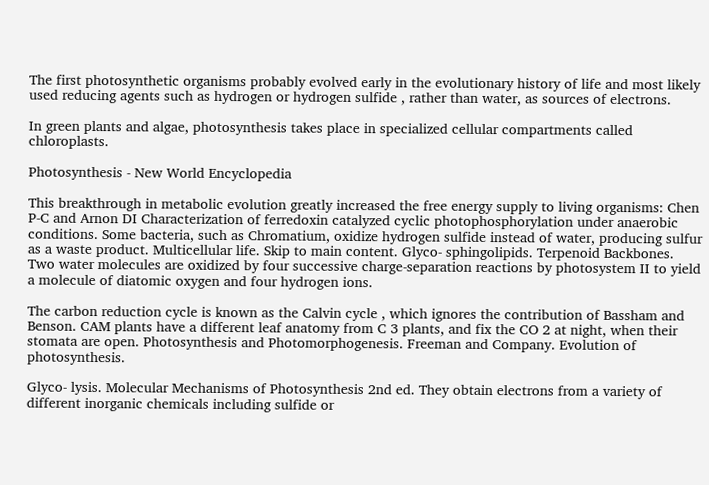The first photosynthetic organisms probably evolved early in the evolutionary history of life and most likely used reducing agents such as hydrogen or hydrogen sulfide , rather than water, as sources of electrons.

In green plants and algae, photosynthesis takes place in specialized cellular compartments called chloroplasts.

Photosynthesis - New World Encyclopedia

This breakthrough in metabolic evolution greatly increased the free energy supply to living organisms: Chen P-C and Arnon DI Characterization of ferredoxin catalyzed cyclic photophosphorylation under anaerobic conditions. Some bacteria, such as Chromatium, oxidize hydrogen sulfide instead of water, producing sulfur as a waste product. Multicellular life. Skip to main content. Glyco- sphingolipids. Terpenoid Backbones. Two water molecules are oxidized by four successive charge-separation reactions by photosystem II to yield a molecule of diatomic oxygen and four hydrogen ions.

The carbon reduction cycle is known as the Calvin cycle , which ignores the contribution of Bassham and Benson. CAM plants have a different leaf anatomy from C 3 plants, and fix the CO 2 at night, when their stomata are open. Photosynthesis and Photomorphogenesis. Freeman and Company. Evolution of photosynthesis.

Glyco- lysis. Molecular Mechanisms of Photosynthesis 2nd ed. They obtain electrons from a variety of different inorganic chemicals including sulfide or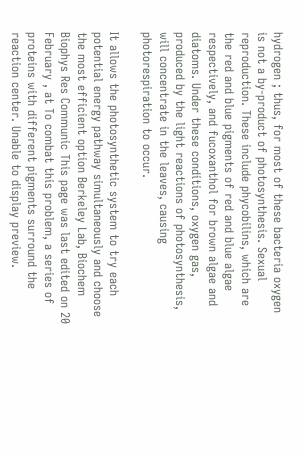hydrogen ; thus, for most of these bacteria oxygen is not a by-product of photosynthesis. Sexual reproduction. These include phycobilins, which are the red and blue pigments of red and blue algae respectively, and fucoxanthol for brown algae and diatoms. Under these conditions, oxygen gas, produced by the light reactions of photosynthesis, will concentrate in the leaves, causing photorespiration to occur.

It allows the photosynthetic system to try each potential energy pathway simultaneously and choose the most efficient option Berkeley Lab, Biochem Biophys Res Communic This page was last edited on 20 February , at To combat this problem, a series of proteins with different pigments surround the reaction center. Unable to display preview.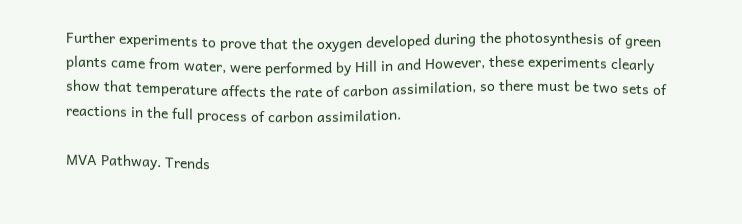Further experiments to prove that the oxygen developed during the photosynthesis of green plants came from water, were performed by Hill in and However, these experiments clearly show that temperature affects the rate of carbon assimilation, so there must be two sets of reactions in the full process of carbon assimilation.

MVA Pathway. Trends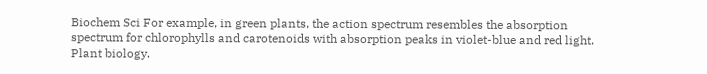Biochem Sci For example, in green plants, the action spectrum resembles the absorption spectrum for chlorophylls and carotenoids with absorption peaks in violet-blue and red light. Plant biology.